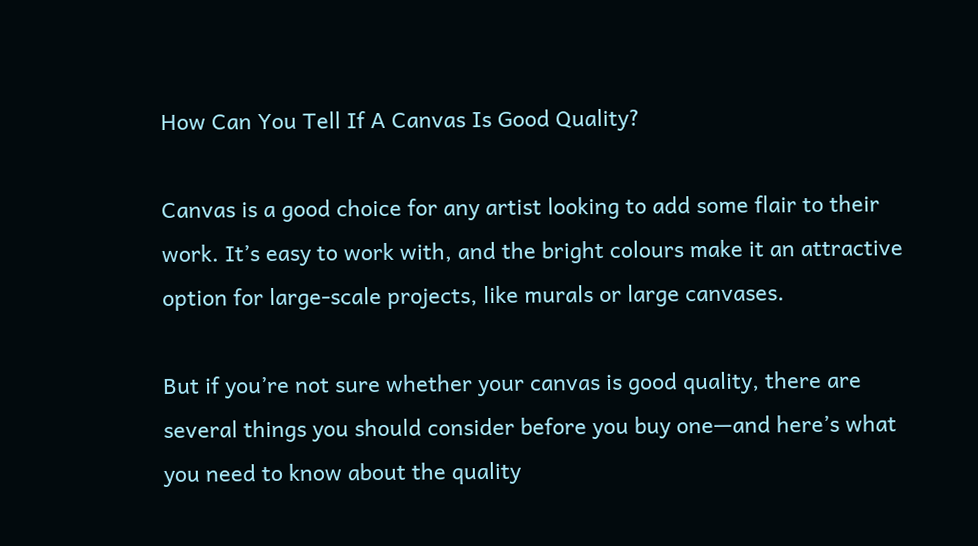How Can You Tell If A Canvas Is Good Quality?

Canvas is a good choice for any artist looking to add some flair to their work. It’s easy to work with, and the bright colours make it an attractive option for large-scale projects, like murals or large canvases.

But if you’re not sure whether your canvas is good quality, there are several things you should consider before you buy one—and here’s what you need to know about the quality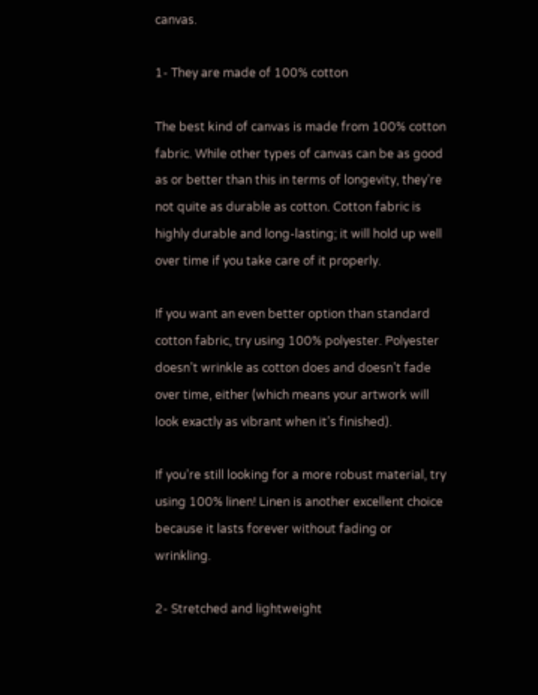canvas.

1- They are made of 100% cotton

The best kind of canvas is made from 100% cotton fabric. While other types of canvas can be as good as or better than this in terms of longevity, they’re not quite as durable as cotton. Cotton fabric is highly durable and long-lasting; it will hold up well over time if you take care of it properly.

If you want an even better option than standard cotton fabric, try using 100% polyester. Polyester doesn’t wrinkle as cotton does and doesn’t fade over time, either (which means your artwork will look exactly as vibrant when it’s finished).

If you’re still looking for a more robust material, try using 100% linen! Linen is another excellent choice because it lasts forever without fading or wrinkling.

2- Stretched and lightweight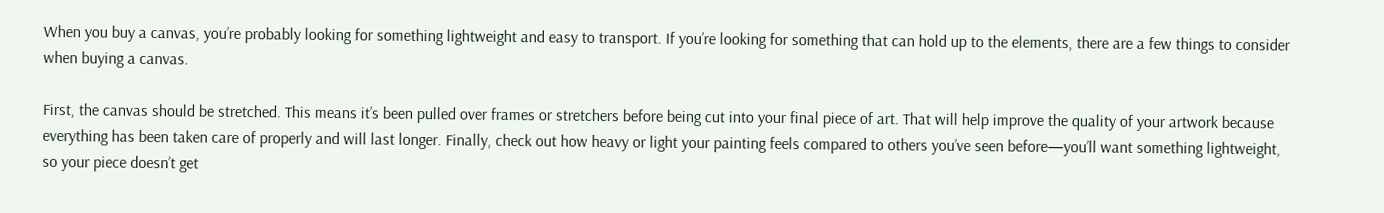When you buy a canvas, you’re probably looking for something lightweight and easy to transport. If you’re looking for something that can hold up to the elements, there are a few things to consider when buying a canvas.

First, the canvas should be stretched. This means it’s been pulled over frames or stretchers before being cut into your final piece of art. That will help improve the quality of your artwork because everything has been taken care of properly and will last longer. Finally, check out how heavy or light your painting feels compared to others you’ve seen before—you’ll want something lightweight, so your piece doesn’t get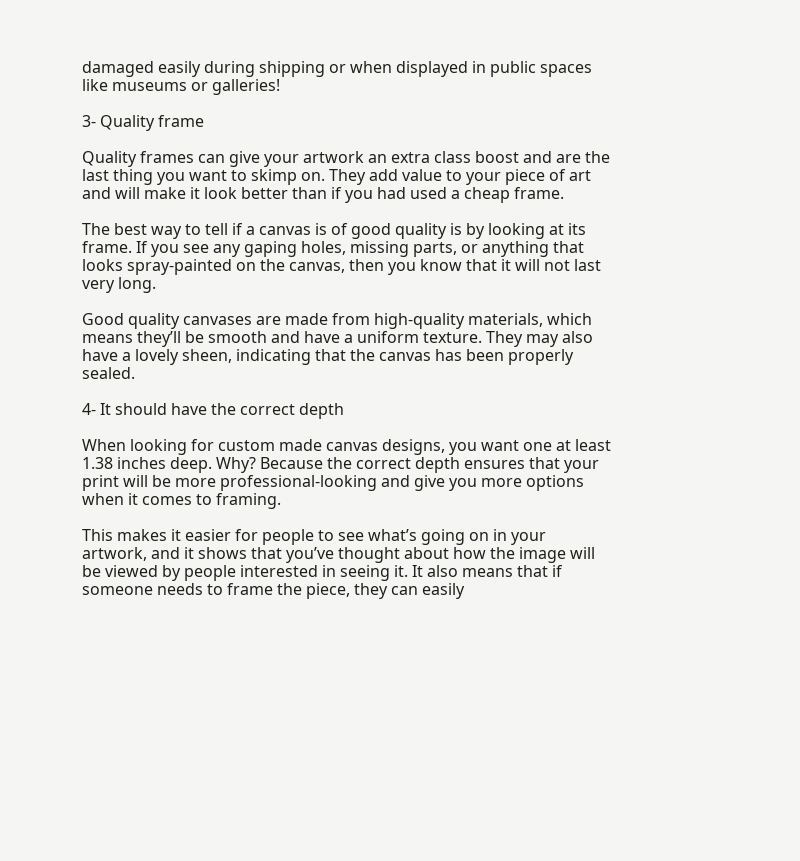damaged easily during shipping or when displayed in public spaces like museums or galleries!

3- Quality frame

Quality frames can give your artwork an extra class boost and are the last thing you want to skimp on. They add value to your piece of art and will make it look better than if you had used a cheap frame.

The best way to tell if a canvas is of good quality is by looking at its frame. If you see any gaping holes, missing parts, or anything that looks spray-painted on the canvas, then you know that it will not last very long.

Good quality canvases are made from high-quality materials, which means they’ll be smooth and have a uniform texture. They may also have a lovely sheen, indicating that the canvas has been properly sealed.

4- It should have the correct depth

When looking for custom made canvas designs, you want one at least 1.38 inches deep. Why? Because the correct depth ensures that your print will be more professional-looking and give you more options when it comes to framing.

This makes it easier for people to see what’s going on in your artwork, and it shows that you’ve thought about how the image will be viewed by people interested in seeing it. It also means that if someone needs to frame the piece, they can easily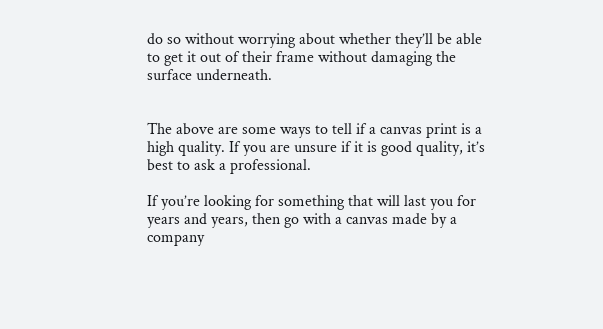do so without worrying about whether they’ll be able to get it out of their frame without damaging the surface underneath.


The above are some ways to tell if a canvas print is a high quality. If you are unsure if it is good quality, it’s best to ask a professional.

If you’re looking for something that will last you for years and years, then go with a canvas made by a company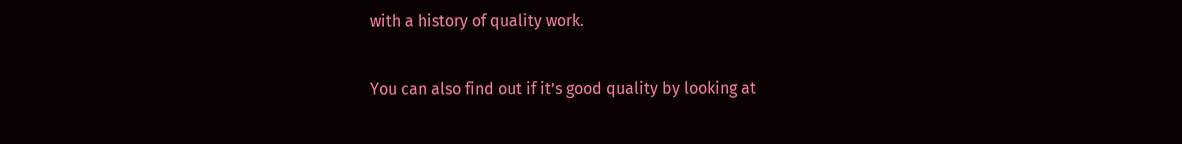with a history of quality work.

You can also find out if it’s good quality by looking at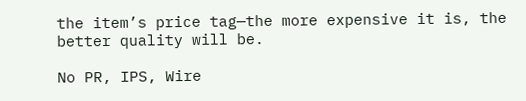the item’s price tag—the more expensive it is, the better quality will be.

No PR, IPS, Wire